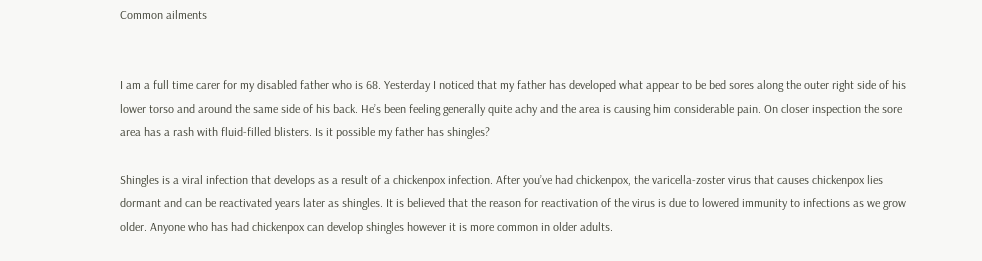Common ailments


I am a full time carer for my disabled father who is 68. Yesterday I noticed that my father has developed what appear to be bed sores along the outer right side of his lower torso and around the same side of his back. He’s been feeling generally quite achy and the area is causing him considerable pain. On closer inspection the sore area has a rash with fluid-filled blisters. Is it possible my father has shingles?

Shingles is a viral infection that develops as a result of a chickenpox infection. After you’ve had chickenpox, the varicella-zoster virus that causes chickenpox lies dormant and can be reactivated years later as shingles. It is believed that the reason for reactivation of the virus is due to lowered immunity to infections as we grow older. Anyone who has had chickenpox can develop shingles however it is more common in older adults.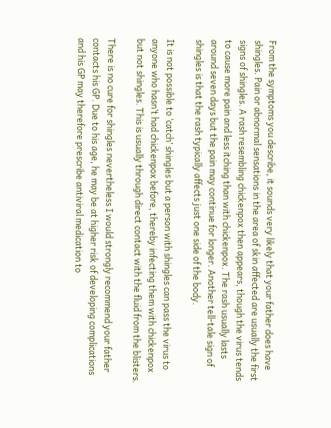From the symptoms you describe, it sounds very likely that your father does have shingles. Pain or abnormal sensations in the area of skin affected are usually the first signs of shingles. A rash resembling chickenpox then appears, though the virus tends to cause more pain and less itching than with chickenpox. The rash usually lasts around seven days but the pain may continue for longer. Another tell-tale sign of shingles is that the rash typically affects just one side of the body.

It is not possible to ‘catch’ shingles but a person with shingles can pass the virus to anyone who hasn’t had chickenpox before, thereby infecting them with chickenpox but not shingles. This is usually through direct contact with the fluid from the blisters.

There is no cure for shingles nevertheless I would strongly recommend your father contacts his GP. Due to his age, he may be at higher risk of developing complications and his GP may therefore prescribe antiviral medication to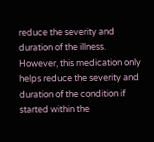reduce the severity and duration of the illness. However, this medication only helps reduce the severity and duration of the condition if started within the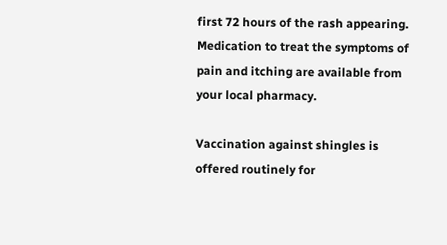first 72 hours of the rash appearing. Medication to treat the symptoms of pain and itching are available from your local pharmacy.

Vaccination against shingles is offered routinely for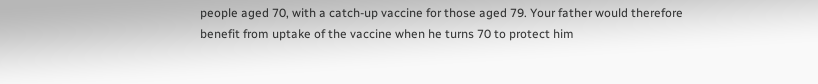people aged 70, with a catch-up vaccine for those aged 79. Your father would therefore benefit from uptake of the vaccine when he turns 70 to protect him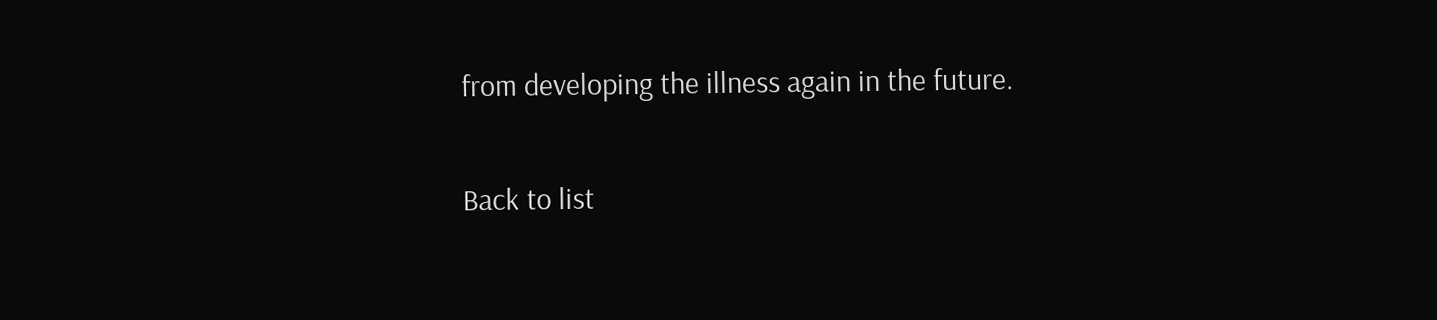from developing the illness again in the future.

Back to list